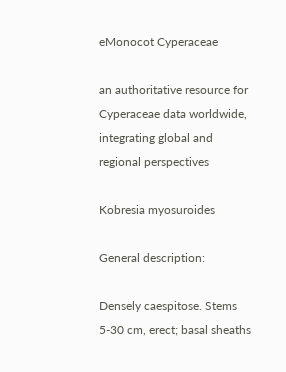eMonocot Cyperaceae

an authoritative resource for Cyperaceae data worldwide, integrating global and regional perspectives

Kobresia myosuroides

General description:

Densely caespitose. Stems 5-30 cm, erect; basal sheaths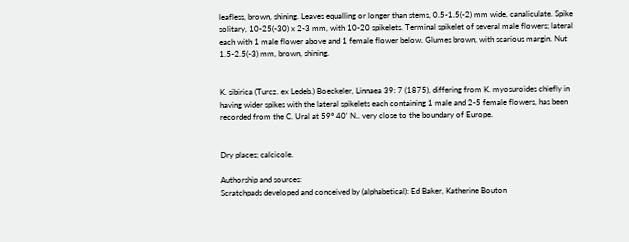leafless, brown, shining. Leaves equalling or longer than stems, 0.5-1.5(-2) mm wide, canaliculate. Spike solitary, 10-25(-30) x 2-3 mm, with 10-20 spikelets. Terminal spikelet of several male flowers; lateral each with 1 male flower above and 1 female flower below. Glumes brown, with scarious margin. Nut 1.5-2.5(-3) mm, brown, shining.


K. sibirica (Turcz. ex Ledeb.) Boeckeler, Linnaea 39: 7 (1875), differing from K. myosuroides chiefly in having wider spikes with the lateral spikelets each containing 1 male and 2-5 female flowers, has been recorded from the C. Ural at 59° 40' N.. very close to the boundary of Europe.


Dry places; calcicole.

Authorship and sources:
Scratchpads developed and conceived by (alphabetical): Ed Baker, Katherine Bouton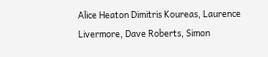Alice Heaton Dimitris Koureas, Laurence Livermore, Dave Roberts, Simon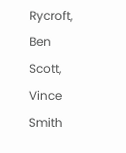Rycroft, Ben Scott, Vince Smith